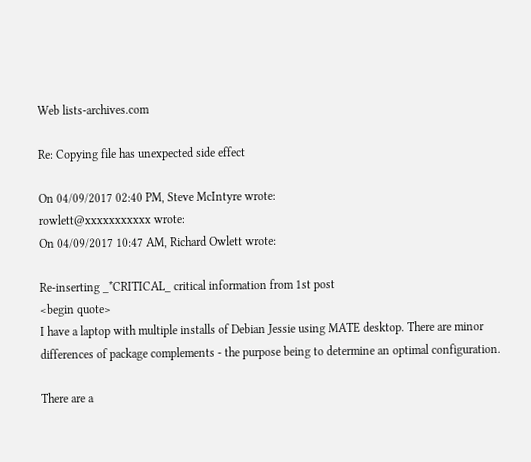Web lists-archives.com

Re: Copying file has unexpected side effect

On 04/09/2017 02:40 PM, Steve McIntyre wrote:
rowlett@xxxxxxxxxxx wrote:
On 04/09/2017 10:47 AM, Richard Owlett wrote:

Re-inserting _*CRITICAL_ critical information from 1st post
<begin quote>
I have a laptop with multiple installs of Debian Jessie using MATE desktop. There are minor differences of package complements - the purpose being to determine an optimal configuration.

There are a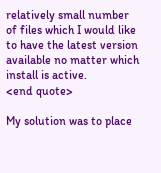relatively small number of files which I would like to have the latest version available no matter which install is active.
<end quote>

My solution was to place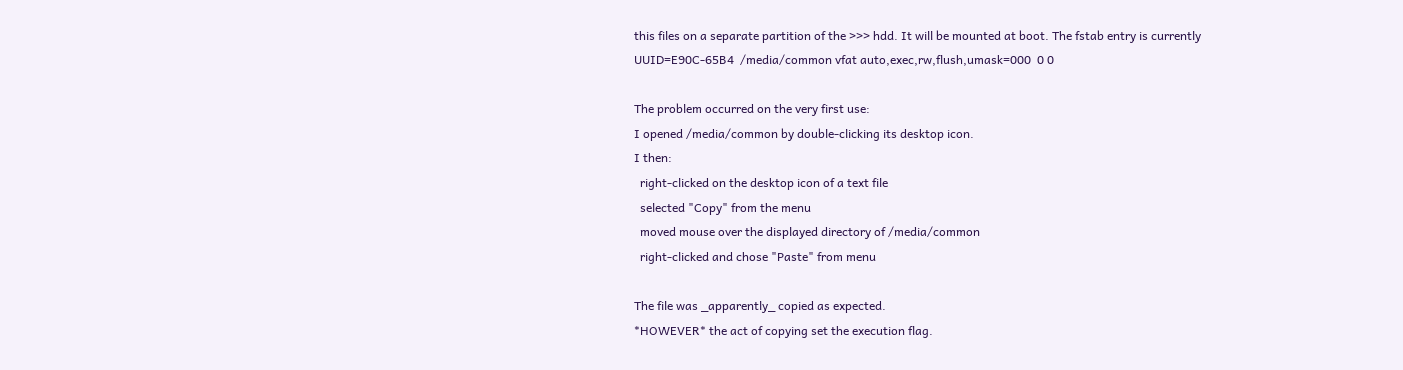this files on a separate partition of the >>> hdd. It will be mounted at boot. The fstab entry is currently
UUID=E90C-65B4  /media/common vfat auto,exec,rw,flush,umask=000  0 0

The problem occurred on the very first use:
I opened /media/common by double-clicking its desktop icon.
I then:
  right-clicked on the desktop icon of a text file
  selected "Copy" from the menu
  moved mouse over the displayed directory of /media/common
  right-clicked and chose "Paste" from menu

The file was _apparently_ copied as expected.
*HOWEVER* the act of copying set the execution flag.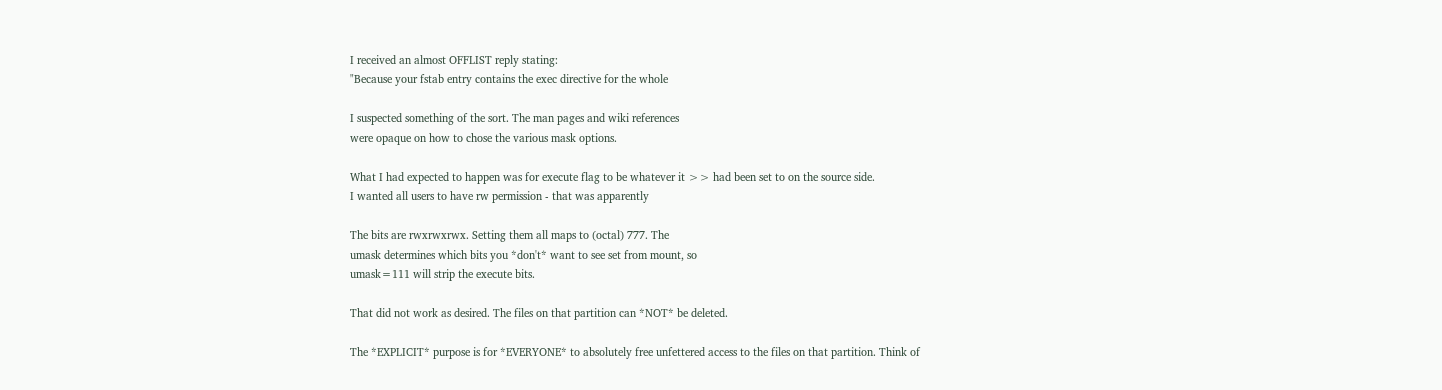I received an almost OFFLIST reply stating:
"Because your fstab entry contains the exec directive for the whole

I suspected something of the sort. The man pages and wiki references
were opaque on how to chose the various mask options.

What I had expected to happen was for execute flag to be whatever it >> had been set to on the source side.
I wanted all users to have rw permission - that was apparently

The bits are rwxrwxrwx. Setting them all maps to (octal) 777. The
umask determines which bits you *don't* want to see set from mount, so
umask=111 will strip the execute bits.

That did not work as desired. The files on that partition can *NOT* be deleted.

The *EXPLICIT* purpose is for *EVERYONE* to absolutely free unfettered access to the files on that partition. Think of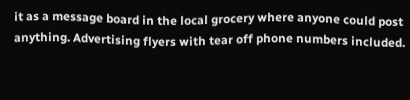it as a message board in the local grocery where anyone could post anything. Advertising flyers with tear off phone numbers included.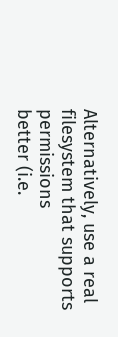Alternatively, use a real filesystem that supports permissions
better (i.e.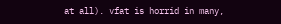at all). vfat is horrid in many,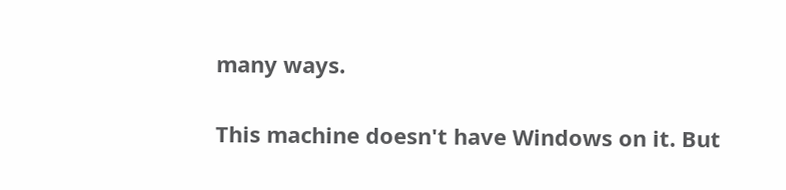many ways.

This machine doesn't have Windows on it. But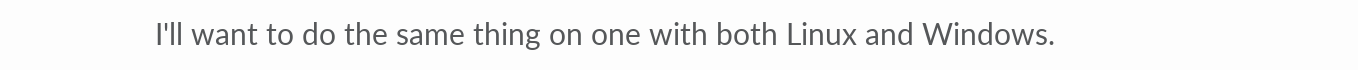I'll want to do the same thing on one with both Linux and Windows.